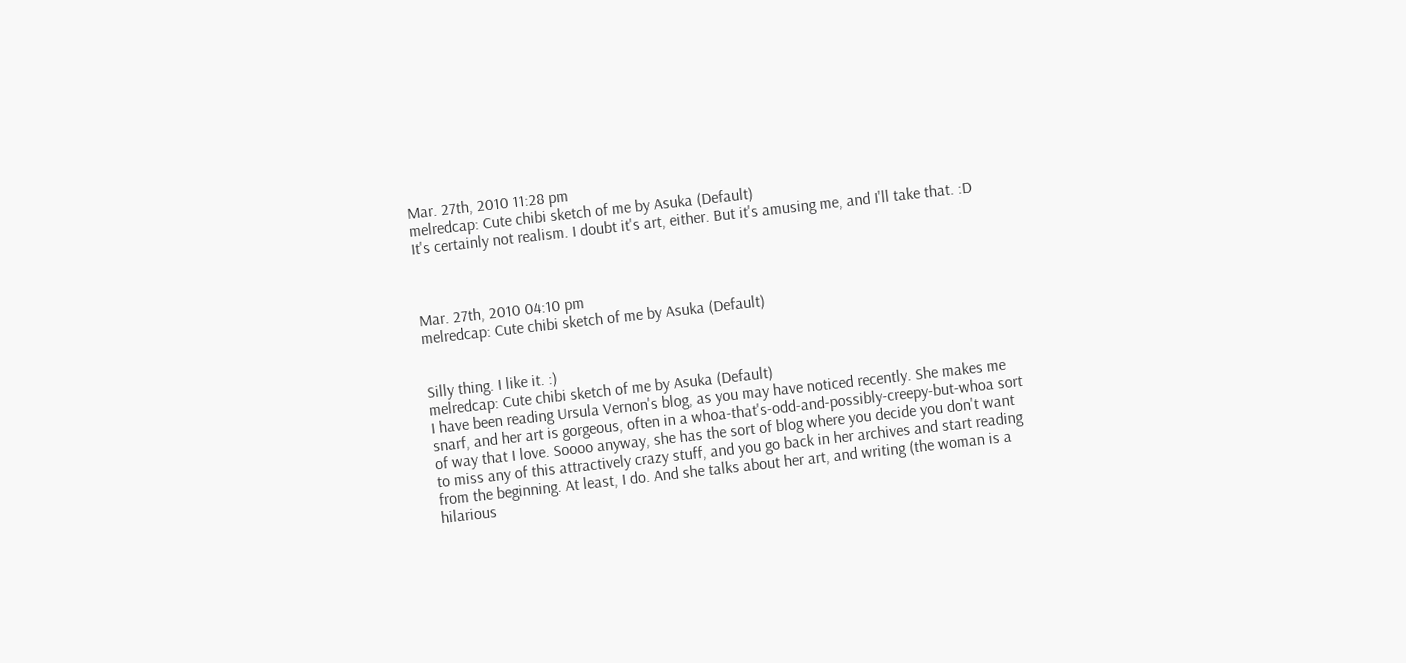Mar. 27th, 2010 11:28 pm
melredcap: Cute chibi sketch of me by Asuka (Default)
It's certainly not realism. I doubt it's art, either. But it's amusing me, and I'll take that. :D



Mar. 27th, 2010 04:10 pm
melredcap: Cute chibi sketch of me by Asuka (Default)


Silly thing. I like it. :)
melredcap: Cute chibi sketch of me by Asuka (Default)
I have been reading Ursula Vernon's blog, as you may have noticed recently. She makes me snarf, and her art is gorgeous, often in a whoa-that's-odd-and-possibly-creepy-but-whoa sort of way that I love. Soooo anyway, she has the sort of blog where you decide you don't want to miss any of this attractively crazy stuff, and you go back in her archives and start reading from the beginning. At least, I do. And she talks about her art, and writing (the woman is a hilarious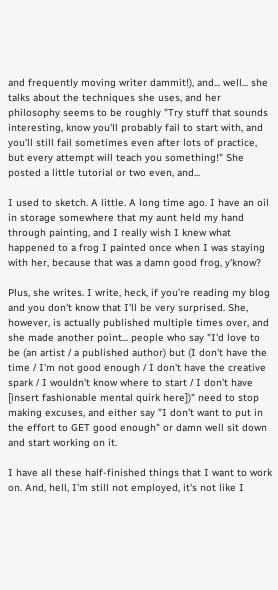and frequently moving writer dammit!), and... well... she talks about the techniques she uses, and her philosophy seems to be roughly "Try stuff that sounds interesting, know you'll probably fail to start with, and you'll still fail sometimes even after lots of practice, but every attempt will teach you something!" She posted a little tutorial or two even, and...

I used to sketch. A little. A long time ago. I have an oil in storage somewhere that my aunt held my hand through painting, and I really wish I knew what happened to a frog I painted once when I was staying with her, because that was a damn good frog, y'know?

Plus, she writes. I write, heck, if you're reading my blog and you don't know that I'll be very surprised. She, however, is actually published multiple times over, and she made another point... people who say "I'd love to be (an artist / a published author) but (I don't have the time / I'm not good enough / I don't have the creative spark / I wouldn't know where to start / I don't have [insert fashionable mental quirk here])" need to stop making excuses, and either say "I don't want to put in the effort to GET good enough" or damn well sit down and start working on it.

I have all these half-finished things that I want to work on. And, hell, I'm still not employed, it's not like I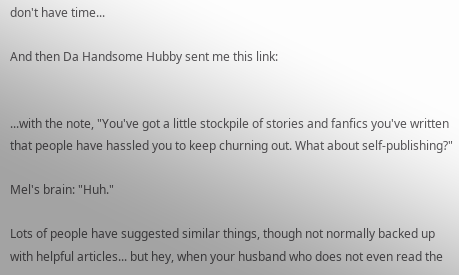don't have time...

And then Da Handsome Hubby sent me this link:


...with the note, "You've got a little stockpile of stories and fanfics you've written that people have hassled you to keep churning out. What about self-publishing?"

Mel's brain: "Huh."

Lots of people have suggested similar things, though not normally backed up with helpful articles... but hey, when your husband who does not even read the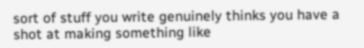sort of stuff you write genuinely thinks you have a shot at making something like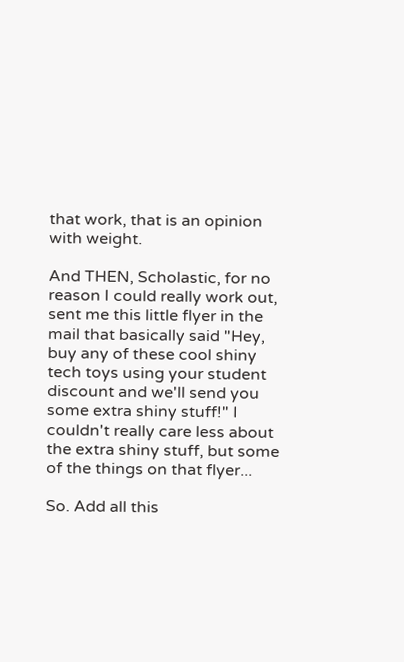that work, that is an opinion with weight.

And THEN, Scholastic, for no reason I could really work out, sent me this little flyer in the mail that basically said "Hey, buy any of these cool shiny tech toys using your student discount and we'll send you some extra shiny stuff!" I couldn't really care less about the extra shiny stuff, but some of the things on that flyer...

So. Add all this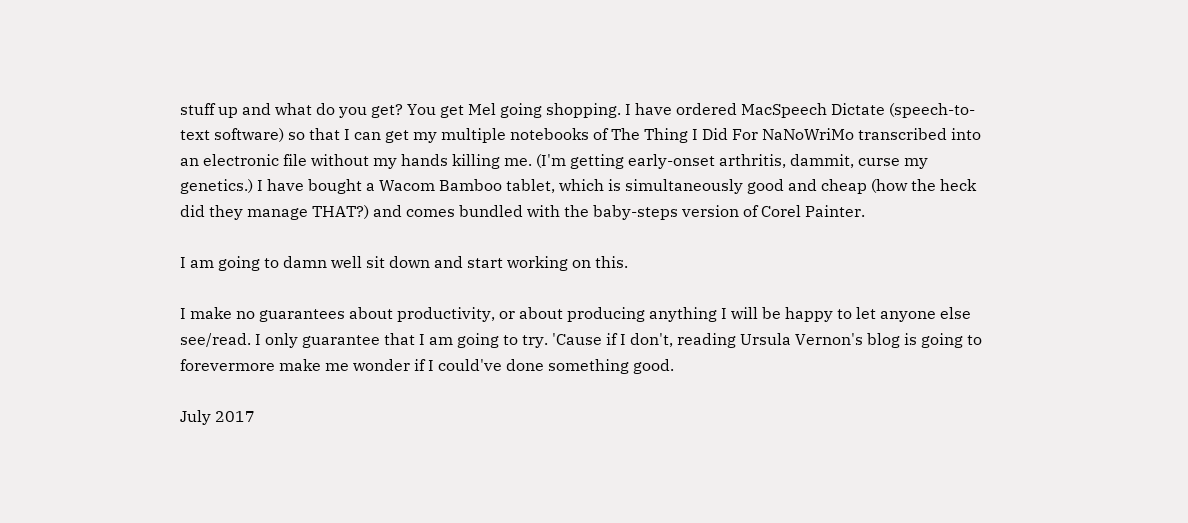stuff up and what do you get? You get Mel going shopping. I have ordered MacSpeech Dictate (speech-to-text software) so that I can get my multiple notebooks of The Thing I Did For NaNoWriMo transcribed into an electronic file without my hands killing me. (I'm getting early-onset arthritis, dammit, curse my genetics.) I have bought a Wacom Bamboo tablet, which is simultaneously good and cheap (how the heck did they manage THAT?) and comes bundled with the baby-steps version of Corel Painter.

I am going to damn well sit down and start working on this.

I make no guarantees about productivity, or about producing anything I will be happy to let anyone else see/read. I only guarantee that I am going to try. 'Cause if I don't, reading Ursula Vernon's blog is going to forevermore make me wonder if I could've done something good.

July 2017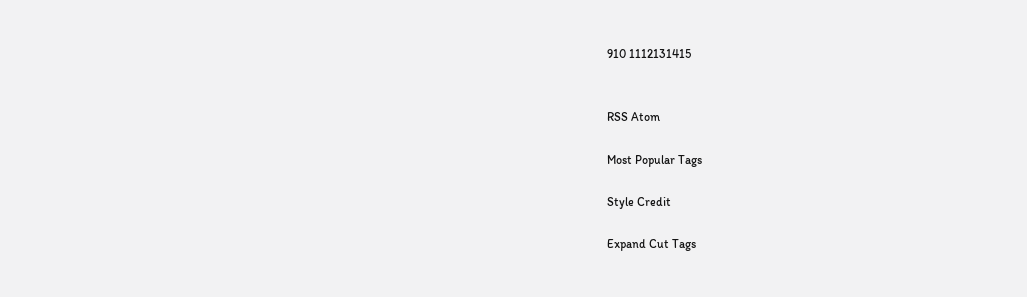910 1112131415


RSS Atom

Most Popular Tags

Style Credit

Expand Cut Tags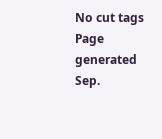No cut tags
Page generated Sep.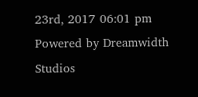23rd, 2017 06:01 pm
Powered by Dreamwidth Studios